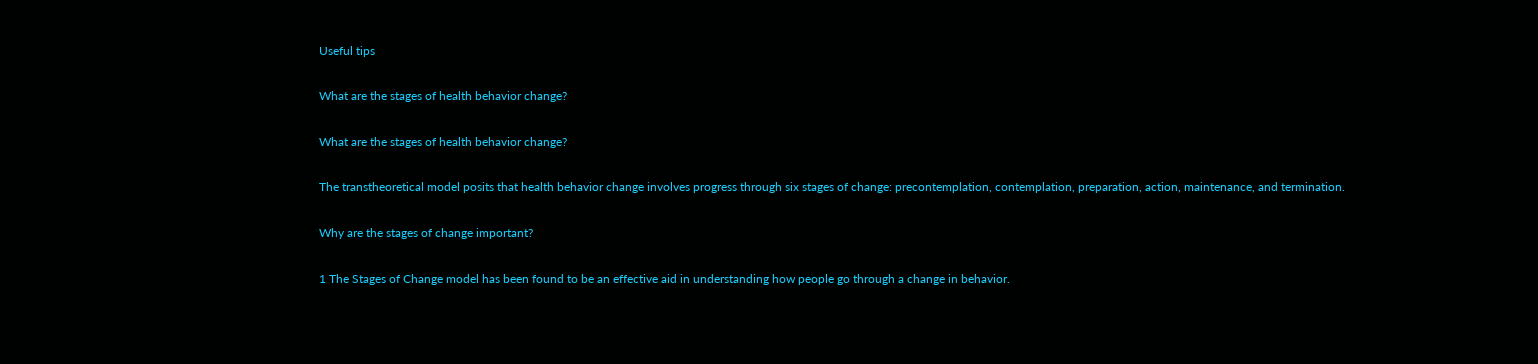Useful tips

What are the stages of health behavior change?

What are the stages of health behavior change?

The transtheoretical model posits that health behavior change involves progress through six stages of change: precontemplation, contemplation, preparation, action, maintenance, and termination.

Why are the stages of change important?

1 The Stages of Change model has been found to be an effective aid in understanding how people go through a change in behavior.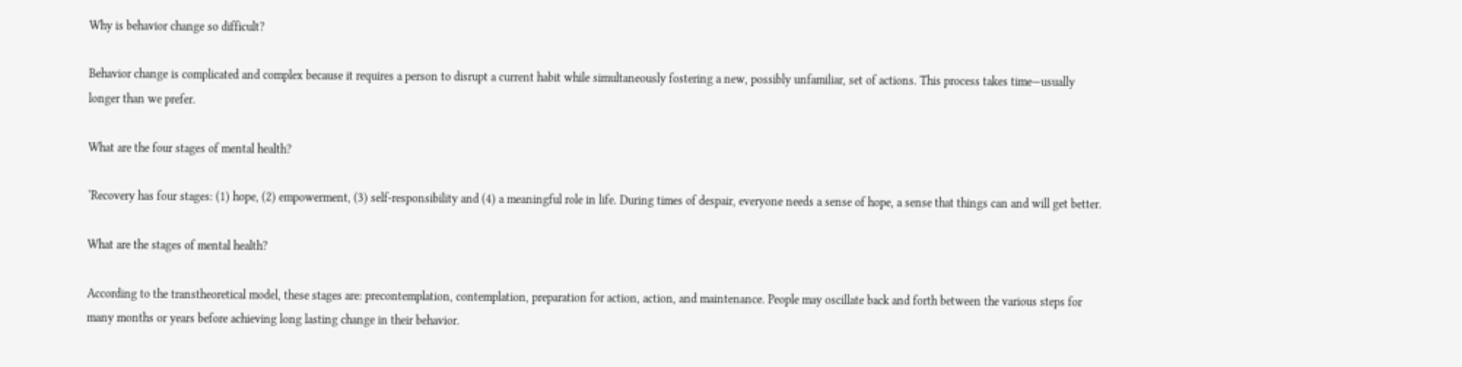Why is behavior change so difficult?

Behavior change is complicated and complex because it requires a person to disrupt a current habit while simultaneously fostering a new, possibly unfamiliar, set of actions. This process takes time—usually longer than we prefer.

What are the four stages of mental health?

‘Recovery has four stages: (1) hope, (2) empowerment, (3) self-responsibility and (4) a meaningful role in life. During times of despair, everyone needs a sense of hope, a sense that things can and will get better.

What are the stages of mental health?

According to the transtheoretical model, these stages are: precontemplation, contemplation, preparation for action, action, and maintenance. People may oscillate back and forth between the various steps for many months or years before achieving long lasting change in their behavior.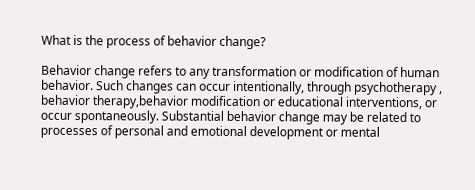What is the process of behavior change?

Behavior change refers to any transformation or modification of human behavior. Such changes can occur intentionally, through psychotherapy , behavior therapy,behavior modification or educational interventions, or occur spontaneously. Substantial behavior change may be related to processes of personal and emotional development or mental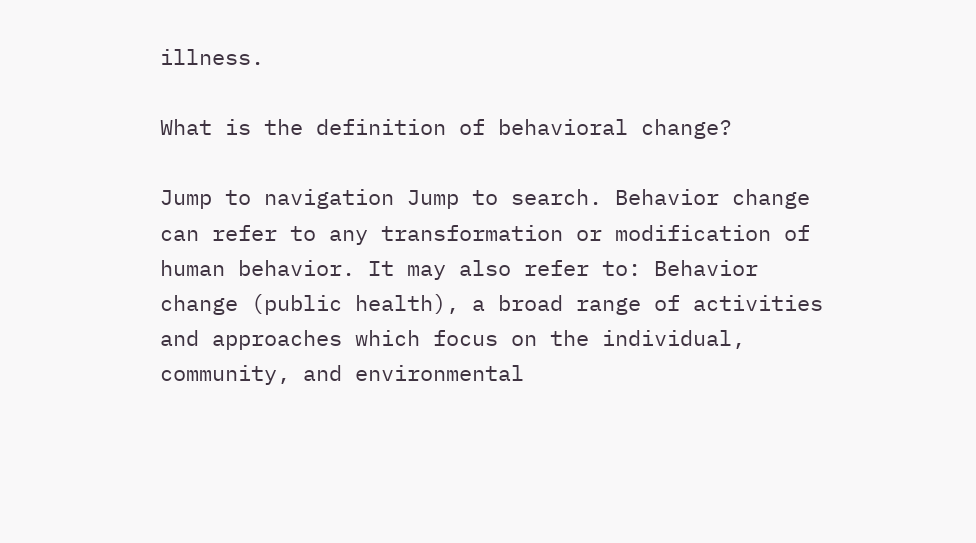illness.

What is the definition of behavioral change?

Jump to navigation Jump to search. Behavior change can refer to any transformation or modification of human behavior. It may also refer to: Behavior change (public health), a broad range of activities and approaches which focus on the individual, community, and environmental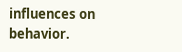influences on behavior.